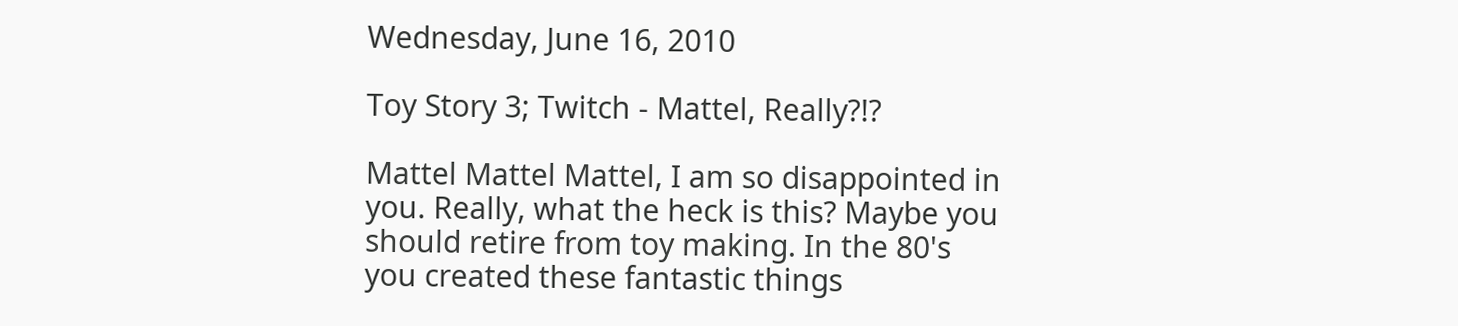Wednesday, June 16, 2010

Toy Story 3; Twitch - Mattel, Really?!?

Mattel Mattel Mattel, I am so disappointed in you. Really, what the heck is this? Maybe you should retire from toy making. In the 80's you created these fantastic things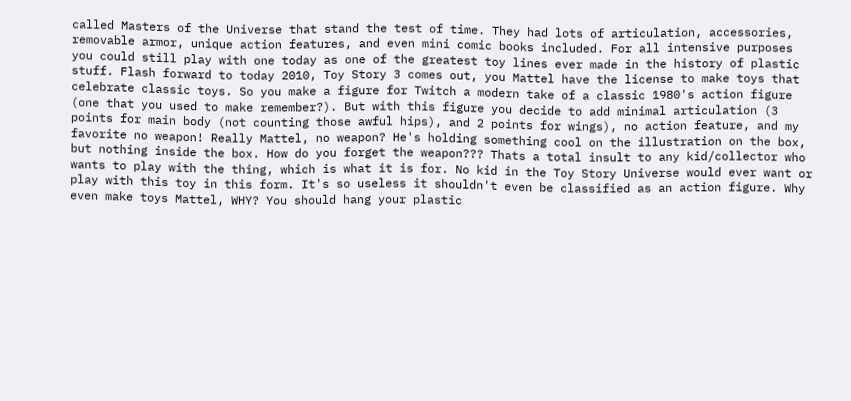called Masters of the Universe that stand the test of time. They had lots of articulation, accessories, removable armor, unique action features, and even mini comic books included. For all intensive purposes you could still play with one today as one of the greatest toy lines ever made in the history of plastic stuff. Flash forward to today 2010, Toy Story 3 comes out, you Mattel have the license to make toys that celebrate classic toys. So you make a figure for Twitch a modern take of a classic 1980's action figure (one that you used to make remember?). But with this figure you decide to add minimal articulation (3 points for main body (not counting those awful hips), and 2 points for wings), no action feature, and my favorite no weapon! Really Mattel, no weapon? He's holding something cool on the illustration on the box, but nothing inside the box. How do you forget the weapon??? Thats a total insult to any kid/collector who wants to play with the thing, which is what it is for. No kid in the Toy Story Universe would ever want or play with this toy in this form. It's so useless it shouldn't even be classified as an action figure. Why even make toys Mattel, WHY? You should hang your plastic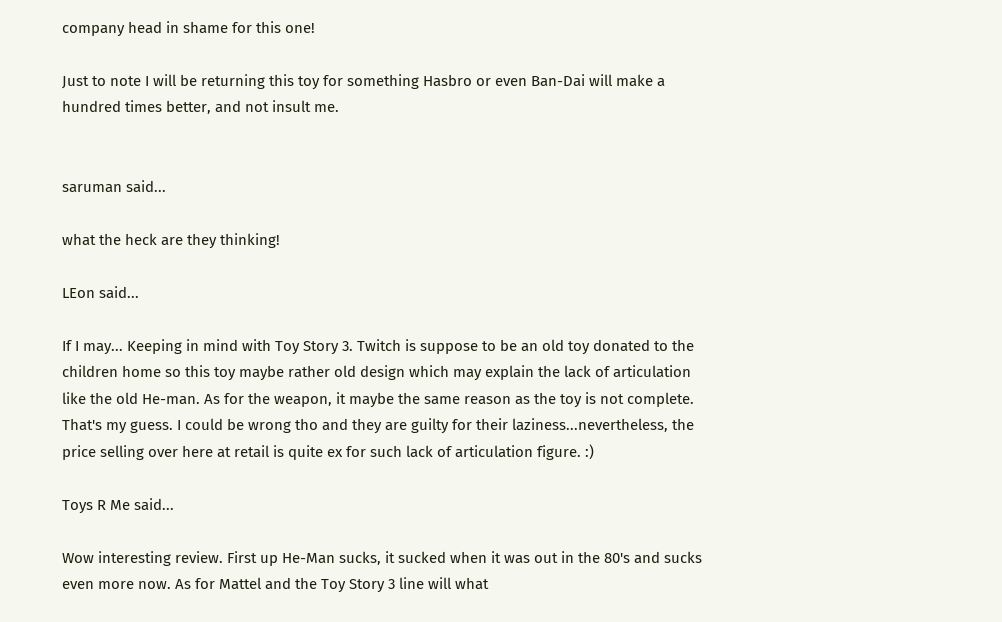company head in shame for this one!

Just to note I will be returning this toy for something Hasbro or even Ban-Dai will make a hundred times better, and not insult me.


saruman said...

what the heck are they thinking!

LEon said...

If I may... Keeping in mind with Toy Story 3. Twitch is suppose to be an old toy donated to the children home so this toy maybe rather old design which may explain the lack of articulation like the old He-man. As for the weapon, it maybe the same reason as the toy is not complete. That's my guess. I could be wrong tho and they are guilty for their laziness...nevertheless, the price selling over here at retail is quite ex for such lack of articulation figure. :)

Toys R Me said...

Wow interesting review. First up He-Man sucks, it sucked when it was out in the 80's and sucks even more now. As for Mattel and the Toy Story 3 line will what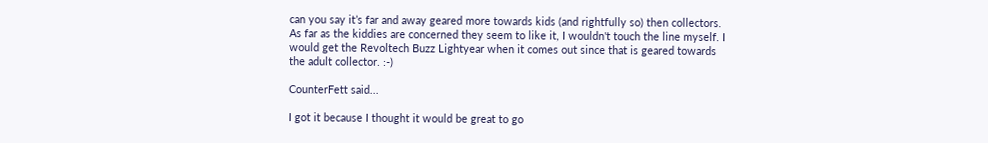can you say it’s far and away geared more towards kids (and rightfully so) then collectors. As far as the kiddies are concerned they seem to like it, I wouldn't touch the line myself. I would get the Revoltech Buzz Lightyear when it comes out since that is geared towards the adult collector. :-)

CounterFett said...

I got it because I thought it would be great to go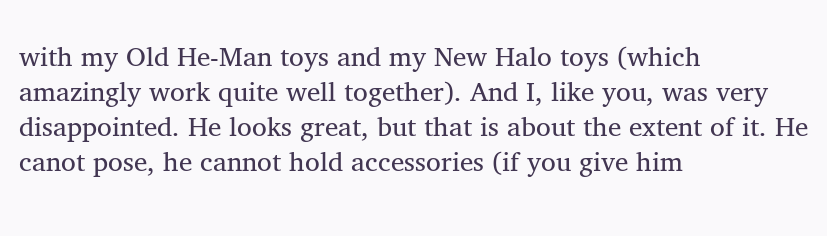with my Old He-Man toys and my New Halo toys (which amazingly work quite well together). And I, like you, was very disappointed. He looks great, but that is about the extent of it. He canot pose, he cannot hold accessories (if you give him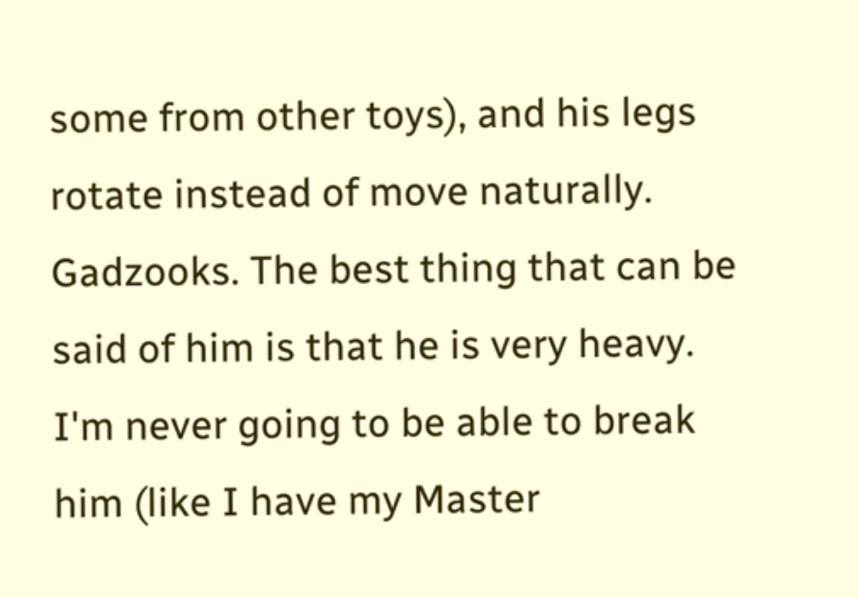some from other toys), and his legs rotate instead of move naturally. Gadzooks. The best thing that can be said of him is that he is very heavy. I'm never going to be able to break him (like I have my Master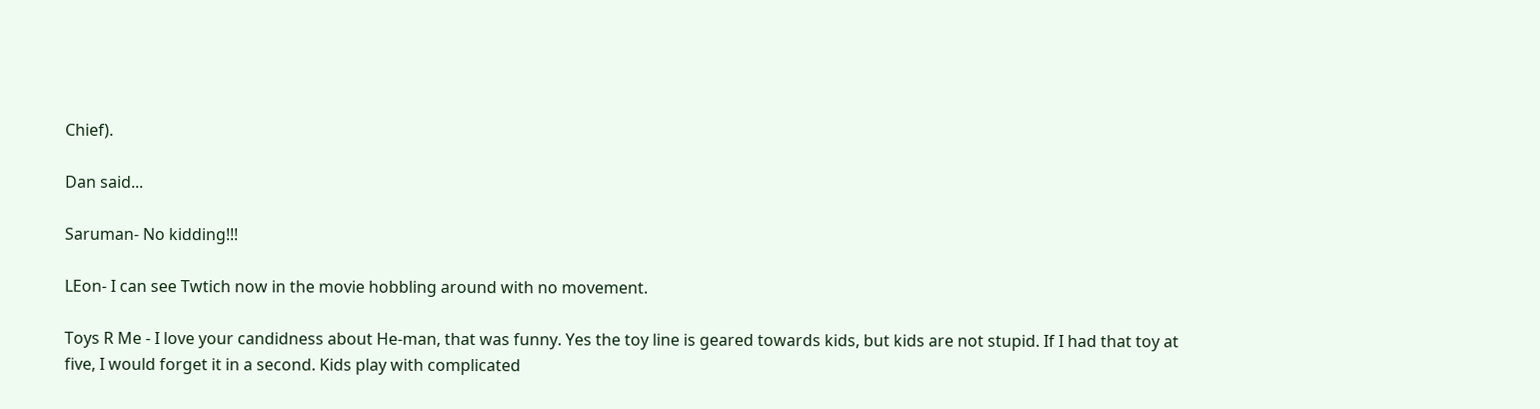Chief).

Dan said...

Saruman- No kidding!!!

LEon- I can see Twtich now in the movie hobbling around with no movement.

Toys R Me - I love your candidness about He-man, that was funny. Yes the toy line is geared towards kids, but kids are not stupid. If I had that toy at five, I would forget it in a second. Kids play with complicated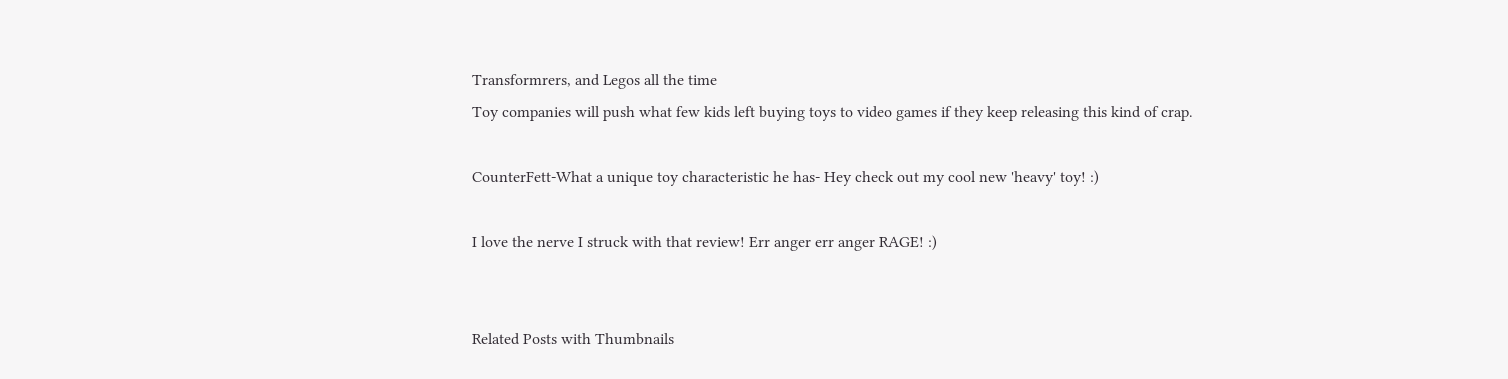Transformrers, and Legos all the time
Toy companies will push what few kids left buying toys to video games if they keep releasing this kind of crap.

CounterFett-What a unique toy characteristic he has- Hey check out my cool new 'heavy' toy! :)

I love the nerve I struck with that review! Err anger err anger RAGE! :)


Related Posts with Thumbnails